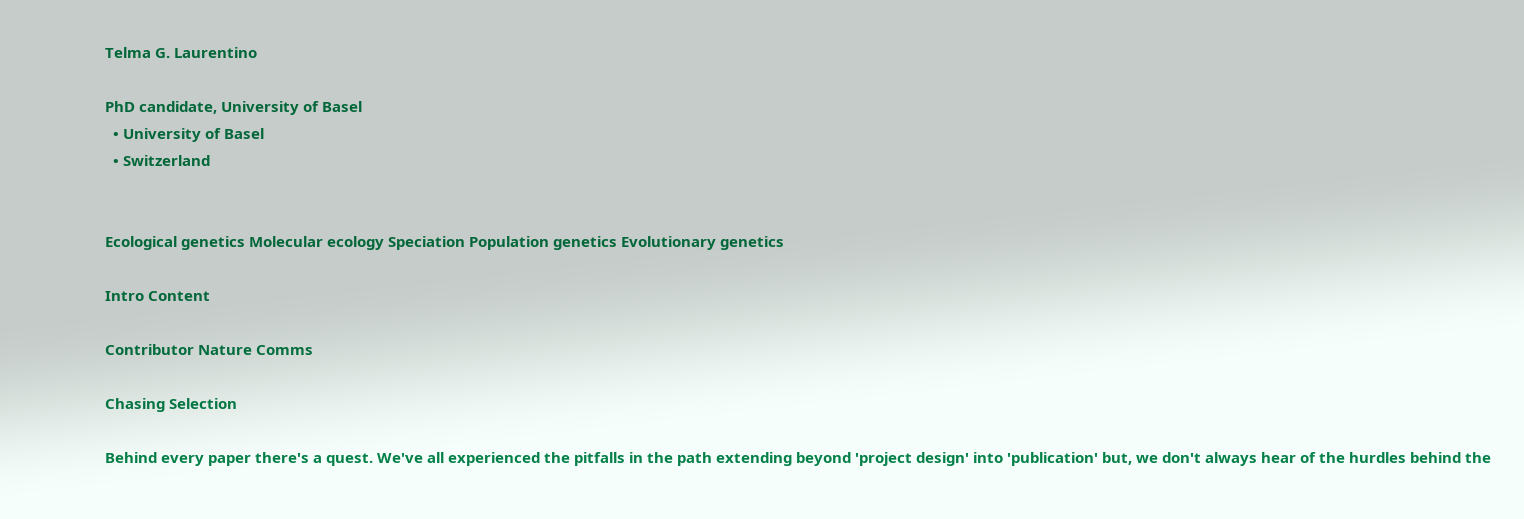Telma G. Laurentino

PhD candidate, University of Basel
  • University of Basel
  • Switzerland


Ecological genetics Molecular ecology Speciation Population genetics Evolutionary genetics

Intro Content

Contributor Nature Comms

Chasing Selection

Behind every paper there's a quest. We've all experienced the pitfalls in the path extending beyond 'project design' into 'publication' but, we don't always hear of the hurdles behind the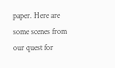paper. Here are some scenes from our quest for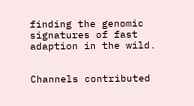finding the genomic signatures of fast adaption in the wild.


Channels contributed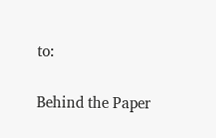to:

Behind the Paper